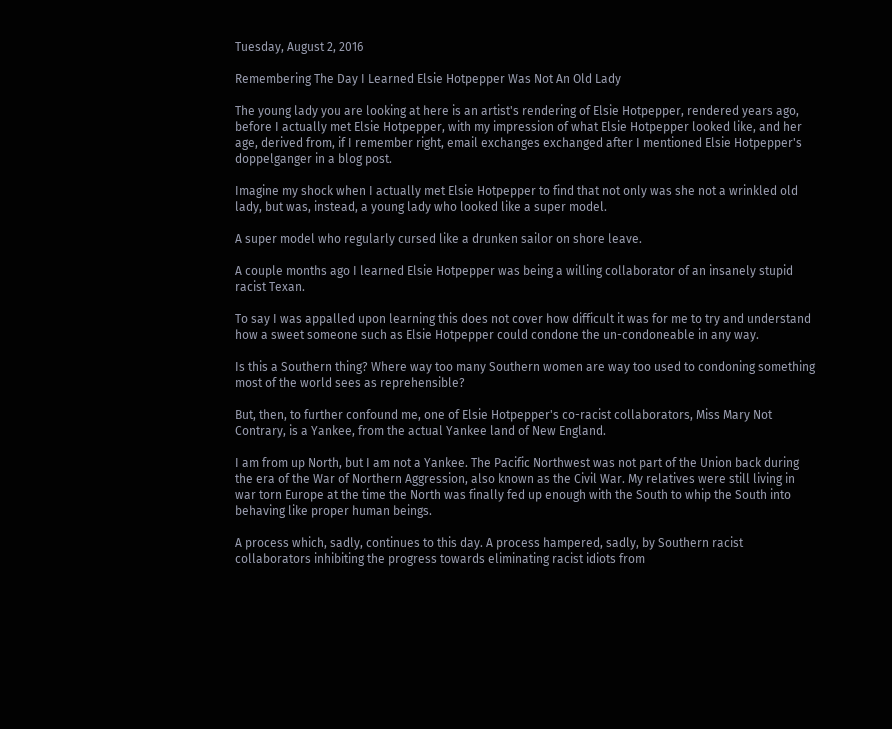Tuesday, August 2, 2016

Remembering The Day I Learned Elsie Hotpepper Was Not An Old Lady

The young lady you are looking at here is an artist's rendering of Elsie Hotpepper, rendered years ago, before I actually met Elsie Hotpepper, with my impression of what Elsie Hotpepper looked like, and her age, derived from, if I remember right, email exchanges exchanged after I mentioned Elsie Hotpepper's doppelganger in a blog post.

Imagine my shock when I actually met Elsie Hotpepper to find that not only was she not a wrinkled old lady, but was, instead, a young lady who looked like a super model.

A super model who regularly cursed like a drunken sailor on shore leave.

A couple months ago I learned Elsie Hotpepper was being a willing collaborator of an insanely stupid racist Texan.

To say I was appalled upon learning this does not cover how difficult it was for me to try and understand how a sweet someone such as Elsie Hotpepper could condone the un-condoneable in any way.

Is this a Southern thing? Where way too many Southern women are way too used to condoning something most of the world sees as reprehensible?

But, then, to further confound me, one of Elsie Hotpepper's co-racist collaborators, Miss Mary Not Contrary, is a Yankee, from the actual Yankee land of New England.

I am from up North, but I am not a Yankee. The Pacific Northwest was not part of the Union back during the era of the War of Northern Aggression, also known as the Civil War. My relatives were still living in war torn Europe at the time the North was finally fed up enough with the South to whip the South into behaving like proper human beings.

A process which, sadly, continues to this day. A process hampered, sadly, by Southern racist collaborators inhibiting the progress towards eliminating racist idiots from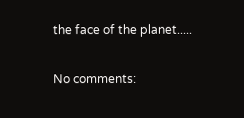the face of the planet.....

No comments: